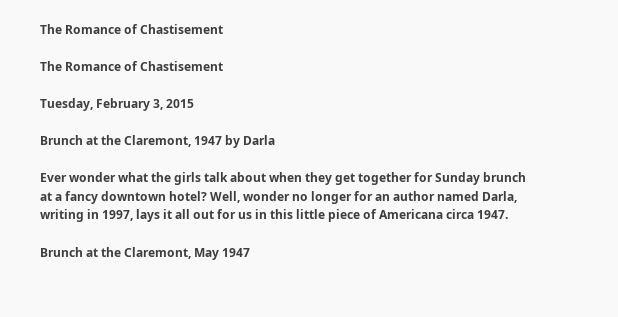The Romance of Chastisement

The Romance of Chastisement

Tuesday, February 3, 2015

Brunch at the Claremont, 1947 by Darla

Ever wonder what the girls talk about when they get together for Sunday brunch at a fancy downtown hotel? Well, wonder no longer for an author named Darla, writing in 1997, lays it all out for us in this little piece of Americana circa 1947.

Brunch at the Claremont, May 1947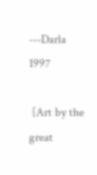---Darla  1997

 [Art by the great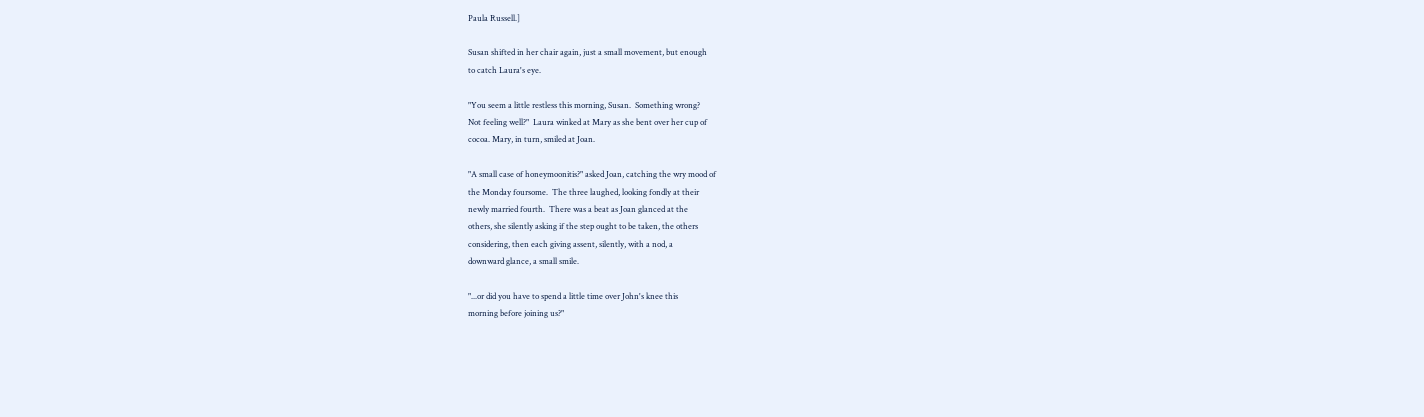Paula Russell.]

Susan shifted in her chair again, just a small movement, but enough
to catch Laura's eye.

"You seem a little restless this morning, Susan.  Something wrong?
Not feeling well?"  Laura winked at Mary as she bent over her cup of
cocoa. Mary, in turn, smiled at Joan.

"A small case of honeymoonitis?" asked Joan, catching the wry mood of
the Monday foursome.  The three laughed, looking fondly at their
newly married fourth.  There was a beat as Joan glanced at the
others, she silently asking if the step ought to be taken, the others
considering, then each giving assent, silently, with a nod, a
downward glance, a small smile.

"...or did you have to spend a little time over John's knee this
morning before joining us?"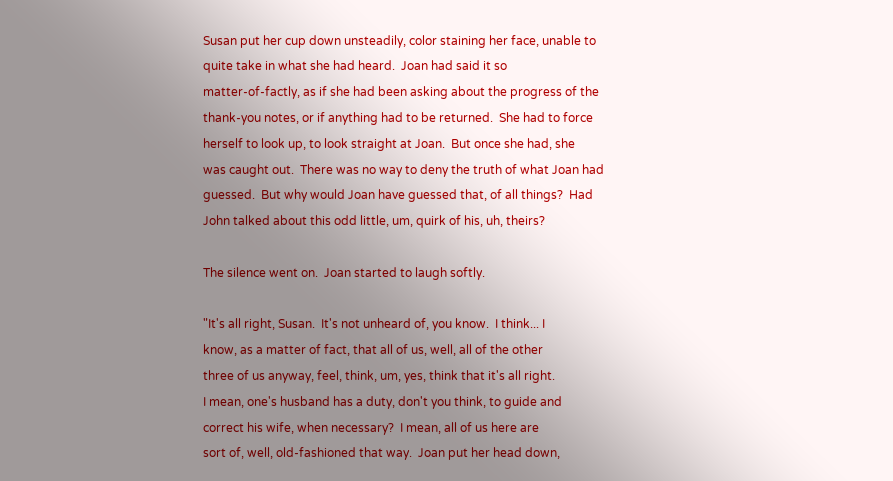Susan put her cup down unsteadily, color staining her face, unable to
quite take in what she had heard.  Joan had said it so
matter-of-factly, as if she had been asking about the progress of the
thank-you notes, or if anything had to be returned.  She had to force
herself to look up, to look straight at Joan.  But once she had, she
was caught out.  There was no way to deny the truth of what Joan had
guessed.  But why would Joan have guessed that, of all things?  Had
John talked about this odd little, um, quirk of his, uh, theirs?

The silence went on.  Joan started to laugh softly.

"It's all right, Susan.  It's not unheard of, you know.  I think... I
know, as a matter of fact, that all of us, well, all of the other
three of us anyway, feel, think, um, yes, think that it's all right.
I mean, one's husband has a duty, don't you think, to guide and
correct his wife, when necessary?  I mean, all of us here are
sort of, well, old-fashioned that way.  Joan put her head down,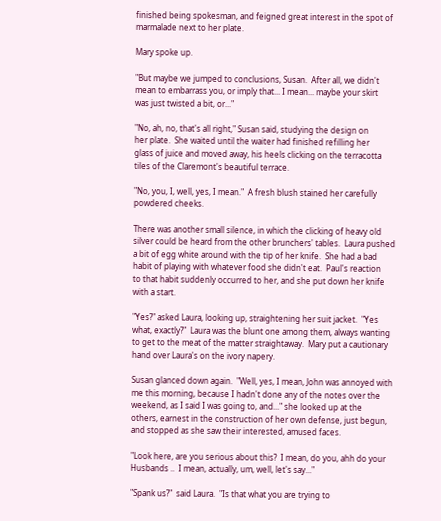finished being spokesman, and feigned great interest in the spot of
marmalade next to her plate.

Mary spoke up.

"But maybe we jumped to conclusions, Susan.  After all, we didn't
mean to embarrass you, or imply that... I mean... maybe your skirt
was just twisted a bit, or..."

"No, ah, no, that's all right," Susan said, studying the design on
her plate.  She waited until the waiter had finished refilling her
glass of juice and moved away, his heels clicking on the terracotta
tiles of the Claremont's beautiful terrace.

"No, you, I, well, yes, I mean."  A fresh blush stained her carefully
powdered cheeks.

There was another small silence, in which the clicking of heavy old
silver could be heard from the other brunchers' tables.  Laura pushed
a bit of egg white around with the tip of her knife.  She had a bad
habit of playing with whatever food she didn't eat.  Paul's reaction
to that habit suddenly occurred to her, and she put down her knife
with a start.

"Yes?" asked Laura, looking up, straightening her suit jacket.  "Yes
what, exactly?"  Laura was the blunt one among them, always wanting
to get to the meat of the matter straightaway.  Mary put a cautionary
hand over Laura's on the ivory napery.

Susan glanced down again.  "Well, yes, I mean, John was annoyed with
me this morning, because I hadn't done any of the notes over the
weekend, as I said I was going to, and..." she looked up at the
others, earnest in the construction of her own defense, just begun,
and stopped as she saw their interested, amused faces.

"Look here, are you serious about this?  I mean, do you, ahh do your
Husbands ..  I mean, actually, um, well, let's say..."

"Spank us?"  said Laura.  "Is that what you are trying to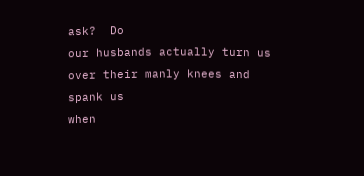ask?  Do
our husbands actually turn us over their manly knees and spank us
when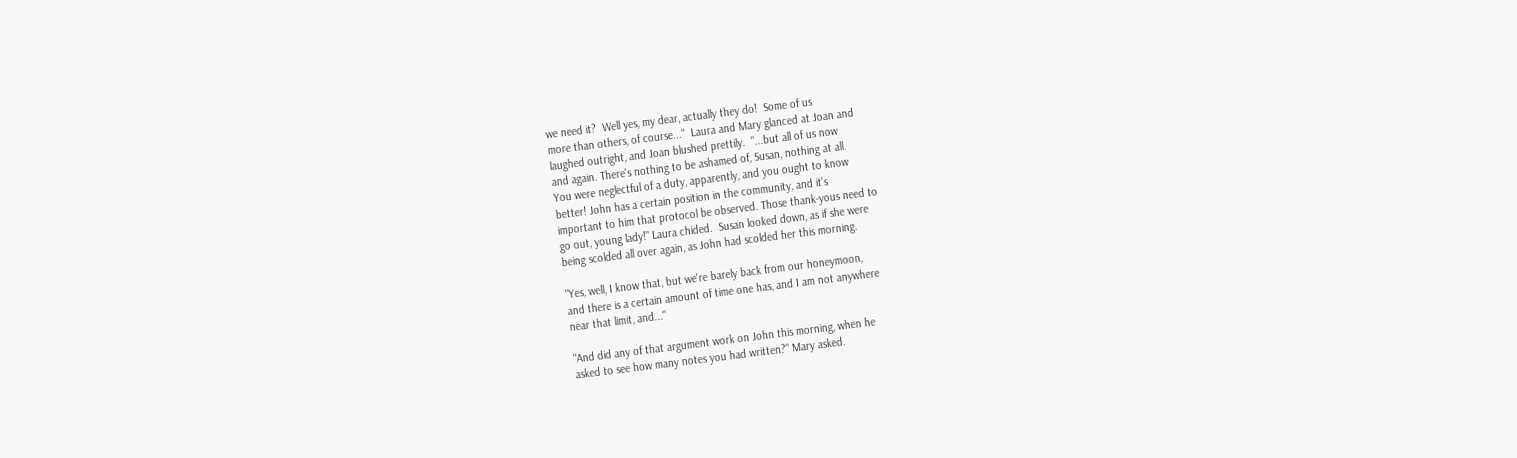we need it?  Well yes, my dear, actually they do!  Some of us
more than others, of course..."  Laura and Mary glanced at Joan and
laughed outright, and Joan blushed prettily.  "...but all of us now
and again. There's nothing to be ashamed of, Susan, nothing at all.
You were neglectful of a duty, apparently, and you ought to know
better! John has a certain position in the community, and it's
important to him that protocol be observed. Those thank-yous need to
go out, young lady!" Laura chided.  Susan looked down, as if she were
being scolded all over again, as John had scolded her this morning.

"Yes, well, I know that, but we're barely back from our honeymoon,
and there is a certain amount of time one has, and I am not anywhere
near that limit, and..."

"And did any of that argument work on John this morning, when he
asked to see how many notes you had written?" Mary asked.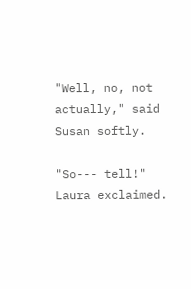"Well, no, not actually," said Susan softly.

"So--- tell!" Laura exclaimed.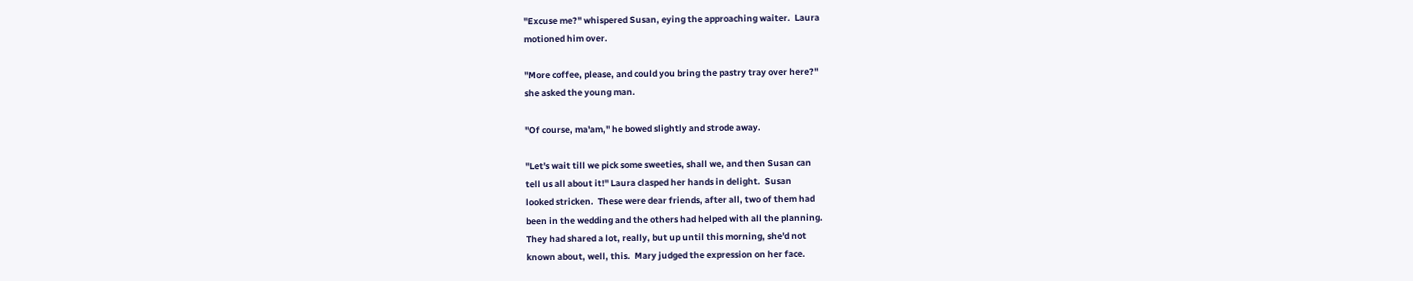"Excuse me?" whispered Susan, eying the approaching waiter.  Laura
motioned him over.

"More coffee, please, and could you bring the pastry tray over here?"
she asked the young man.

"Of course, ma'am," he bowed slightly and strode away.

"Let's wait till we pick some sweeties, shall we, and then Susan can
tell us all about it!" Laura clasped her hands in delight.  Susan
looked stricken.  These were dear friends, after all, two of them had
been in the wedding and the others had helped with all the planning.
They had shared a lot, really, but up until this morning, she'd not
known about, well, this.  Mary judged the expression on her face.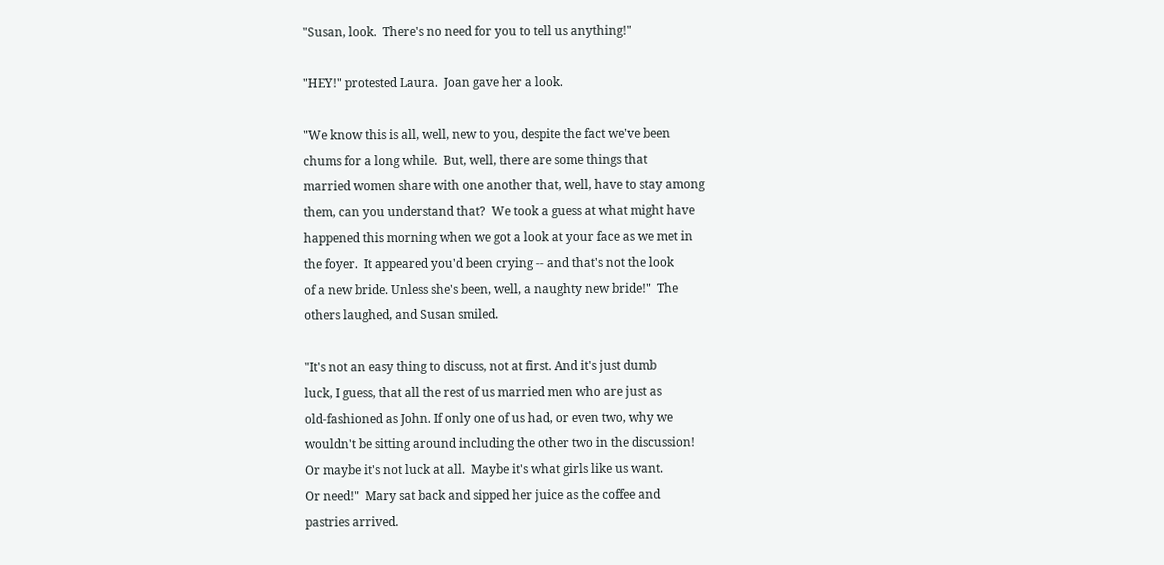"Susan, look.  There's no need for you to tell us anything!"

"HEY!" protested Laura.  Joan gave her a look.

"We know this is all, well, new to you, despite the fact we've been
chums for a long while.  But, well, there are some things that
married women share with one another that, well, have to stay among
them, can you understand that?  We took a guess at what might have
happened this morning when we got a look at your face as we met in
the foyer.  It appeared you'd been crying -- and that's not the look
of a new bride. Unless she's been, well, a naughty new bride!"  The
others laughed, and Susan smiled.

"It's not an easy thing to discuss, not at first. And it's just dumb
luck, I guess, that all the rest of us married men who are just as
old-fashioned as John. If only one of us had, or even two, why we
wouldn't be sitting around including the other two in the discussion!
Or maybe it's not luck at all.  Maybe it's what girls like us want.
Or need!"  Mary sat back and sipped her juice as the coffee and
pastries arrived.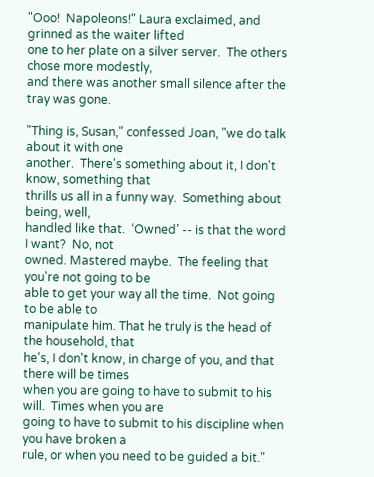"Ooo!  Napoleons!" Laura exclaimed, and grinned as the waiter lifted
one to her plate on a silver server.  The others chose more modestly,
and there was another small silence after the tray was gone.

"Thing is, Susan," confessed Joan, "we do talk about it with one
another.  There's something about it, I don't know, something that
thrills us all in a funny way.  Something about being, well,
handled like that.  ‘Owned’ -- is that the word I want?  No, not
owned. Mastered maybe.  The feeling that you're not going to be
able to get your way all the time.  Not going to be able to
manipulate him. That he truly is the head of the household, that
he's, I don't know, in charge of you, and that there will be times
when you are going to have to submit to his will.  Times when you are
going to have to submit to his discipline when you have broken a
rule, or when you need to be guided a bit."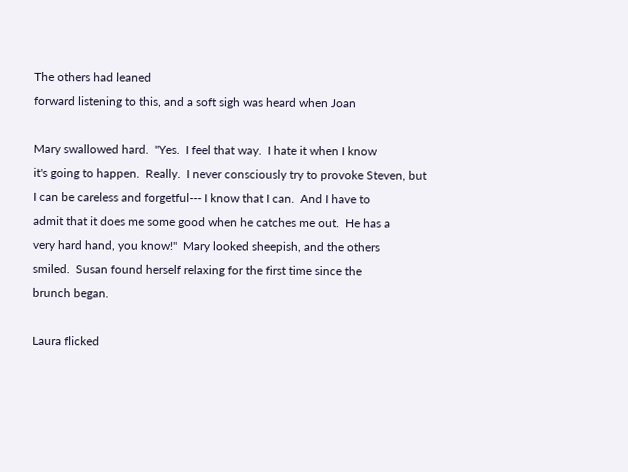The others had leaned
forward listening to this, and a soft sigh was heard when Joan

Mary swallowed hard.  "Yes.  I feel that way.  I hate it when I know
it's going to happen.  Really.  I never consciously try to provoke Steven, but
I can be careless and forgetful--- I know that I can.  And I have to
admit that it does me some good when he catches me out.  He has a
very hard hand, you know!"  Mary looked sheepish, and the others
smiled.  Susan found herself relaxing for the first time since the
brunch began.

Laura flicked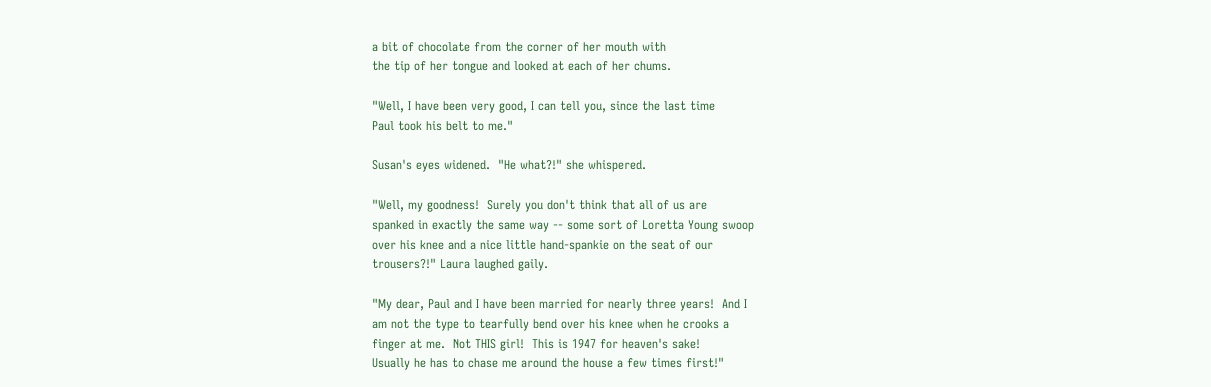a bit of chocolate from the corner of her mouth with
the tip of her tongue and looked at each of her chums.

"Well, I have been very good, I can tell you, since the last time
Paul took his belt to me."

Susan's eyes widened.  "He what?!" she whispered.

"Well, my goodness!  Surely you don't think that all of us are
spanked in exactly the same way -- some sort of Loretta Young swoop
over his knee and a nice little hand-spankie on the seat of our
trousers?!" Laura laughed gaily.

"My dear, Paul and I have been married for nearly three years!  And I
am not the type to tearfully bend over his knee when he crooks a
finger at me.  Not THIS girl!  This is 1947 for heaven's sake!
Usually he has to chase me around the house a few times first!"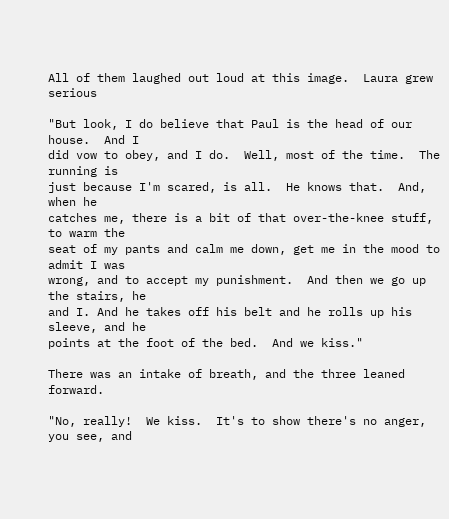All of them laughed out loud at this image.  Laura grew serious

"But look, I do believe that Paul is the head of our house.  And I
did vow to obey, and I do.  Well, most of the time.  The running is
just because I'm scared, is all.  He knows that.  And, when he
catches me, there is a bit of that over-the-knee stuff, to warm the
seat of my pants and calm me down, get me in the mood to admit I was
wrong, and to accept my punishment.  And then we go up the stairs, he
and I. And he takes off his belt and he rolls up his sleeve, and he
points at the foot of the bed.  And we kiss."

There was an intake of breath, and the three leaned forward.

"No, really!  We kiss.  It's to show there's no anger, you see, and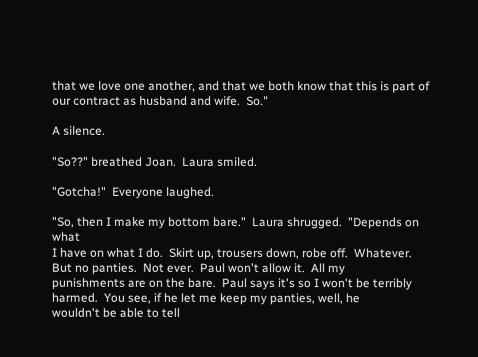that we love one another, and that we both know that this is part of
our contract as husband and wife.  So."

A silence.

"So??" breathed Joan.  Laura smiled.

"Gotcha!"  Everyone laughed.

"So, then I make my bottom bare."  Laura shrugged.  "Depends on what
I have on what I do.  Skirt up, trousers down, robe off.  Whatever.
But no panties.  Not ever.  Paul won't allow it.  All my
punishments are on the bare.  Paul says it's so I won't be terribly
harmed.  You see, if he let me keep my panties, well, he
wouldn't be able to tell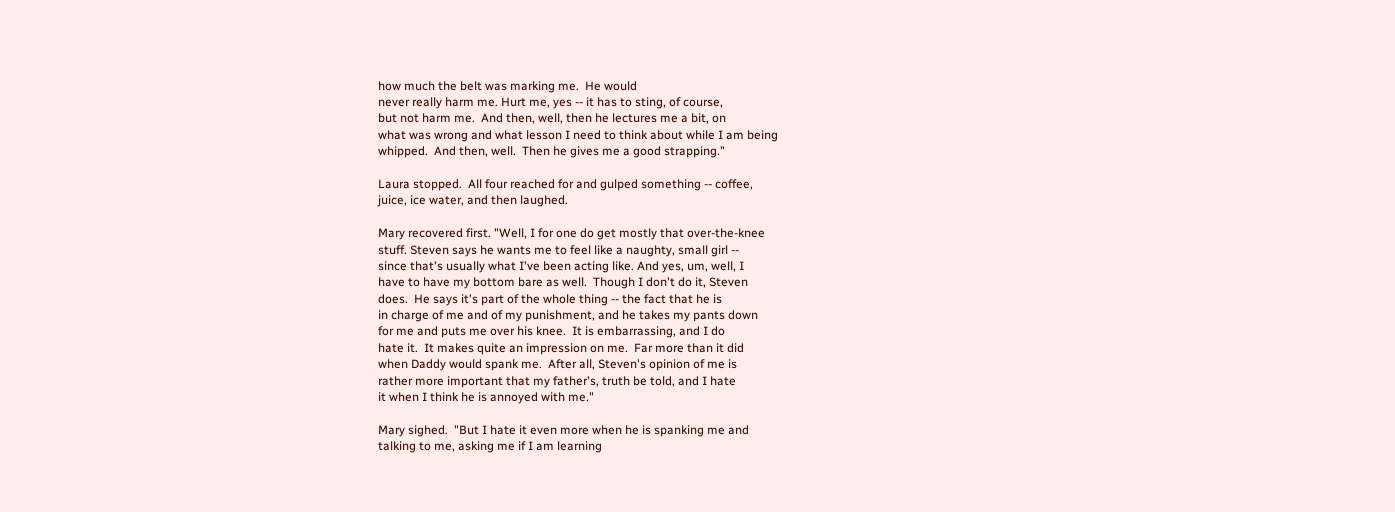how much the belt was marking me.  He would
never really harm me. Hurt me, yes -- it has to sting, of course,
but not harm me.  And then, well, then he lectures me a bit, on
what was wrong and what lesson I need to think about while I am being
whipped.  And then, well.  Then he gives me a good strapping."

Laura stopped.  All four reached for and gulped something -- coffee,
juice, ice water, and then laughed.

Mary recovered first. "Well, I for one do get mostly that over-the-knee
stuff. Steven says he wants me to feel like a naughty, small girl --
since that's usually what I've been acting like. And yes, um, well, I
have to have my bottom bare as well.  Though I don't do it, Steven
does.  He says it's part of the whole thing -- the fact that he is
in charge of me and of my punishment, and he takes my pants down
for me and puts me over his knee.  It is embarrassing, and I do
hate it.  It makes quite an impression on me.  Far more than it did
when Daddy would spank me.  After all, Steven's opinion of me is
rather more important that my father's, truth be told, and I hate
it when I think he is annoyed with me."

Mary sighed.  "But I hate it even more when he is spanking me and
talking to me, asking me if I am learning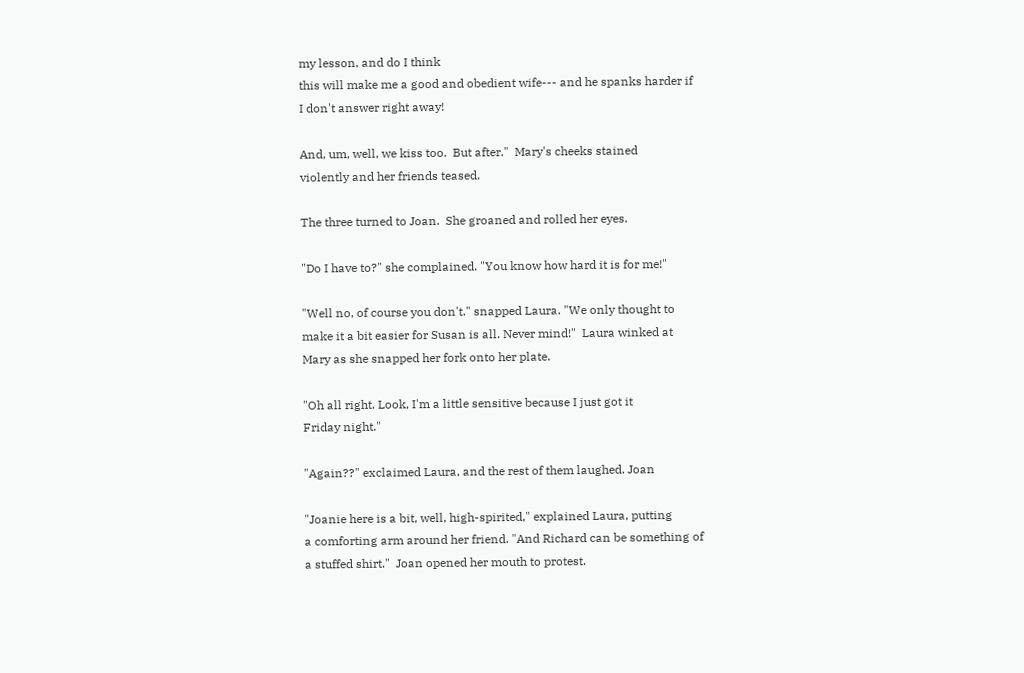my lesson, and do I think
this will make me a good and obedient wife--- and he spanks harder if
I don't answer right away!

And, um, well, we kiss too.  But after."  Mary's cheeks stained
violently and her friends teased.

The three turned to Joan.  She groaned and rolled her eyes.

"Do I have to?" she complained. "You know how hard it is for me!"

"Well no, of course you don't." snapped Laura. "We only thought to
make it a bit easier for Susan is all. Never mind!"  Laura winked at
Mary as she snapped her fork onto her plate.

"Oh all right. Look, I'm a little sensitive because I just got it
Friday night."

"Again??" exclaimed Laura, and the rest of them laughed. Joan

"Joanie here is a bit, well, high-spirited," explained Laura, putting
a comforting arm around her friend. "And Richard can be something of
a stuffed shirt."  Joan opened her mouth to protest.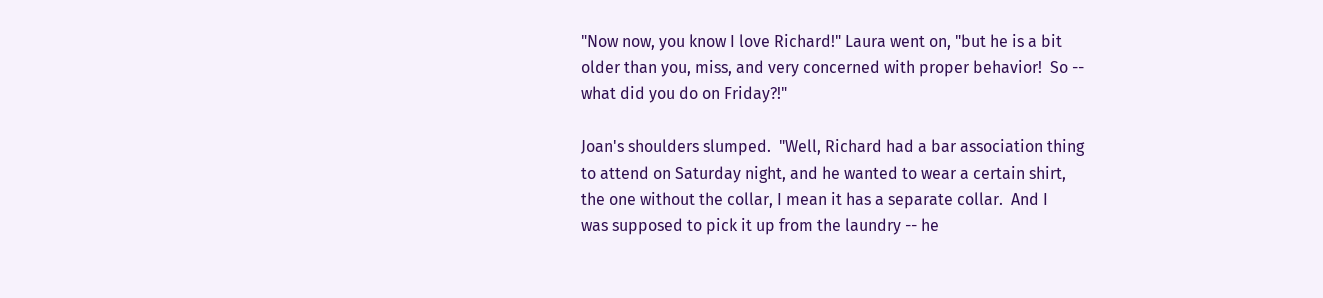"Now now, you know I love Richard!" Laura went on, "but he is a bit
older than you, miss, and very concerned with proper behavior!  So --
what did you do on Friday?!"

Joan's shoulders slumped.  "Well, Richard had a bar association thing
to attend on Saturday night, and he wanted to wear a certain shirt,
the one without the collar, I mean it has a separate collar.  And I
was supposed to pick it up from the laundry -- he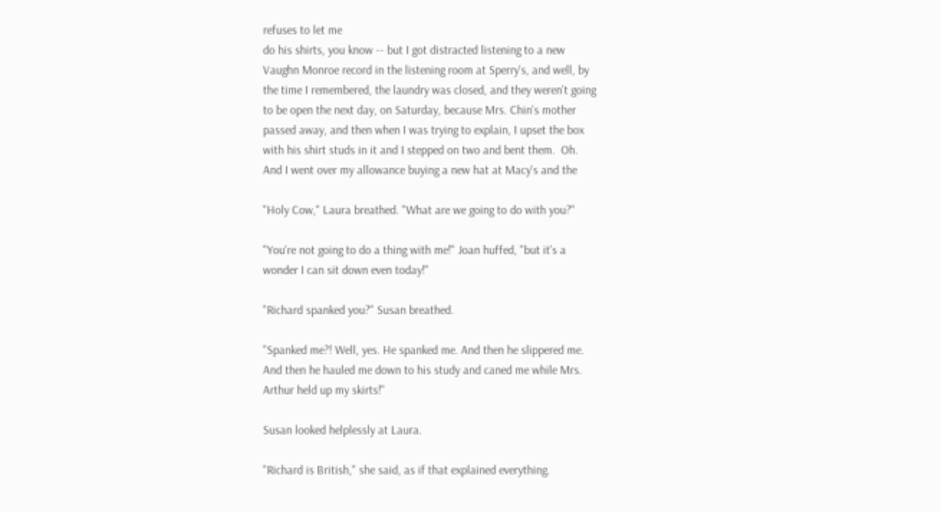refuses to let me
do his shirts, you know -- but I got distracted listening to a new
Vaughn Monroe record in the listening room at Sperry's, and well, by
the time I remembered, the laundry was closed, and they weren't going
to be open the next day, on Saturday, because Mrs. Chin's mother
passed away, and then when I was trying to explain, I upset the box
with his shirt studs in it and I stepped on two and bent them.  Oh.
And I went over my allowance buying a new hat at Macy's and the

"Holy Cow," Laura breathed. "What are we going to do with you?"

"You're not going to do a thing with me!" Joan huffed, "but it's a
wonder I can sit down even today!"

"Richard spanked you?" Susan breathed.

"Spanked me?! Well, yes. He spanked me. And then he slippered me.
And then he hauled me down to his study and caned me while Mrs.
Arthur held up my skirts!"

Susan looked helplessly at Laura.

"Richard is British," she said, as if that explained everything.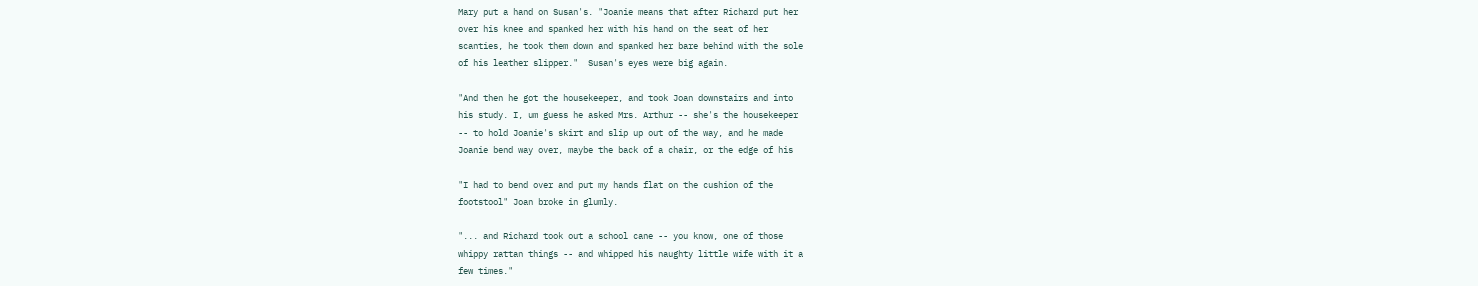Mary put a hand on Susan's. "Joanie means that after Richard put her
over his knee and spanked her with his hand on the seat of her
scanties, he took them down and spanked her bare behind with the sole
of his leather slipper."  Susan's eyes were big again.

"And then he got the housekeeper, and took Joan downstairs and into
his study. I, um guess he asked Mrs. Arthur -- she's the housekeeper
-- to hold Joanie's skirt and slip up out of the way, and he made
Joanie bend way over, maybe the back of a chair, or the edge of his

"I had to bend over and put my hands flat on the cushion of the
footstool" Joan broke in glumly.

"... and Richard took out a school cane -- you know, one of those
whippy rattan things -- and whipped his naughty little wife with it a
few times."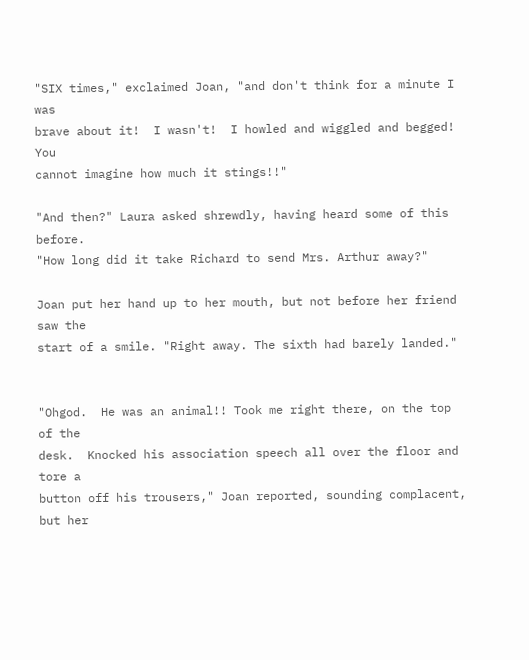"SIX times," exclaimed Joan, "and don't think for a minute I was
brave about it!  I wasn't!  I howled and wiggled and begged!  You
cannot imagine how much it stings!!"

"And then?" Laura asked shrewdly, having heard some of this before.
"How long did it take Richard to send Mrs. Arthur away?"

Joan put her hand up to her mouth, but not before her friend saw the
start of a smile. "Right away. The sixth had barely landed."


"Ohgod.  He was an animal!! Took me right there, on the top of the
desk.  Knocked his association speech all over the floor and tore a
button off his trousers," Joan reported, sounding complacent, but her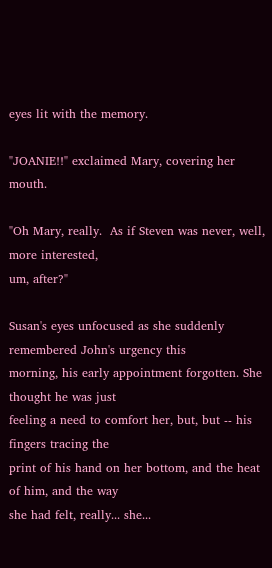eyes lit with the memory.

"JOANIE!!" exclaimed Mary, covering her mouth.

"Oh Mary, really.  As if Steven was never, well, more interested,
um, after?"

Susan's eyes unfocused as she suddenly remembered John's urgency this
morning, his early appointment forgotten. She thought he was just
feeling a need to comfort her, but, but -- his fingers tracing the
print of his hand on her bottom, and the heat of him, and the way
she had felt, really... she...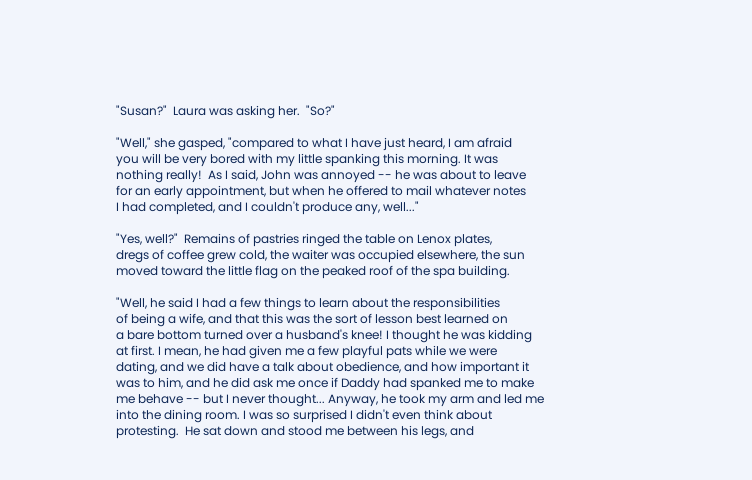"Susan?"  Laura was asking her.  "So?"

"Well," she gasped, "compared to what I have just heard, I am afraid
you will be very bored with my little spanking this morning. It was
nothing really!  As I said, John was annoyed -- he was about to leave
for an early appointment, but when he offered to mail whatever notes
I had completed, and I couldn't produce any, well..."

"Yes, well?"  Remains of pastries ringed the table on Lenox plates,
dregs of coffee grew cold, the waiter was occupied elsewhere, the sun
moved toward the little flag on the peaked roof of the spa building.

"Well, he said I had a few things to learn about the responsibilities
of being a wife, and that this was the sort of lesson best learned on
a bare bottom turned over a husband's knee! I thought he was kidding
at first. I mean, he had given me a few playful pats while we were
dating, and we did have a talk about obedience, and how important it
was to him, and he did ask me once if Daddy had spanked me to make
me behave -- but I never thought... Anyway, he took my arm and led me
into the dining room. I was so surprised I didn't even think about
protesting.  He sat down and stood me between his legs, and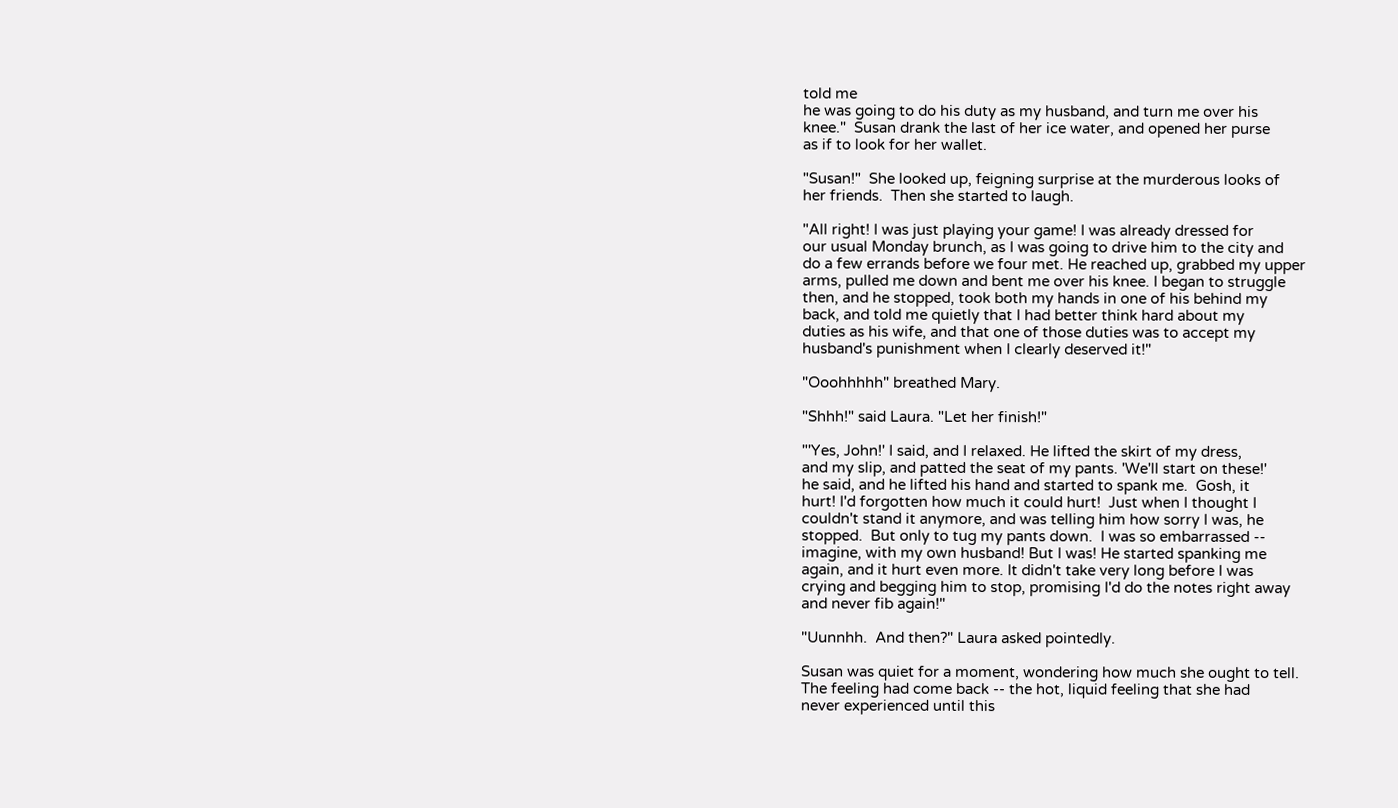told me
he was going to do his duty as my husband, and turn me over his
knee."  Susan drank the last of her ice water, and opened her purse
as if to look for her wallet.

"Susan!"  She looked up, feigning surprise at the murderous looks of
her friends.  Then she started to laugh.

"All right! I was just playing your game! I was already dressed for
our usual Monday brunch, as I was going to drive him to the city and
do a few errands before we four met. He reached up, grabbed my upper
arms, pulled me down and bent me over his knee. I began to struggle
then, and he stopped, took both my hands in one of his behind my
back, and told me quietly that I had better think hard about my
duties as his wife, and that one of those duties was to accept my
husband's punishment when I clearly deserved it!"

"Ooohhhhh" breathed Mary.

"Shhh!" said Laura. "Let her finish!"

"'Yes, John!' I said, and I relaxed. He lifted the skirt of my dress,
and my slip, and patted the seat of my pants. 'We'll start on these!'
he said, and he lifted his hand and started to spank me.  Gosh, it
hurt! I'd forgotten how much it could hurt!  Just when I thought I
couldn't stand it anymore, and was telling him how sorry I was, he
stopped.  But only to tug my pants down.  I was so embarrassed --
imagine, with my own husband! But I was! He started spanking me
again, and it hurt even more. It didn't take very long before I was
crying and begging him to stop, promising I'd do the notes right away
and never fib again!"

"Uunnhh.  And then?" Laura asked pointedly.

Susan was quiet for a moment, wondering how much she ought to tell.
The feeling had come back -- the hot, liquid feeling that she had
never experienced until this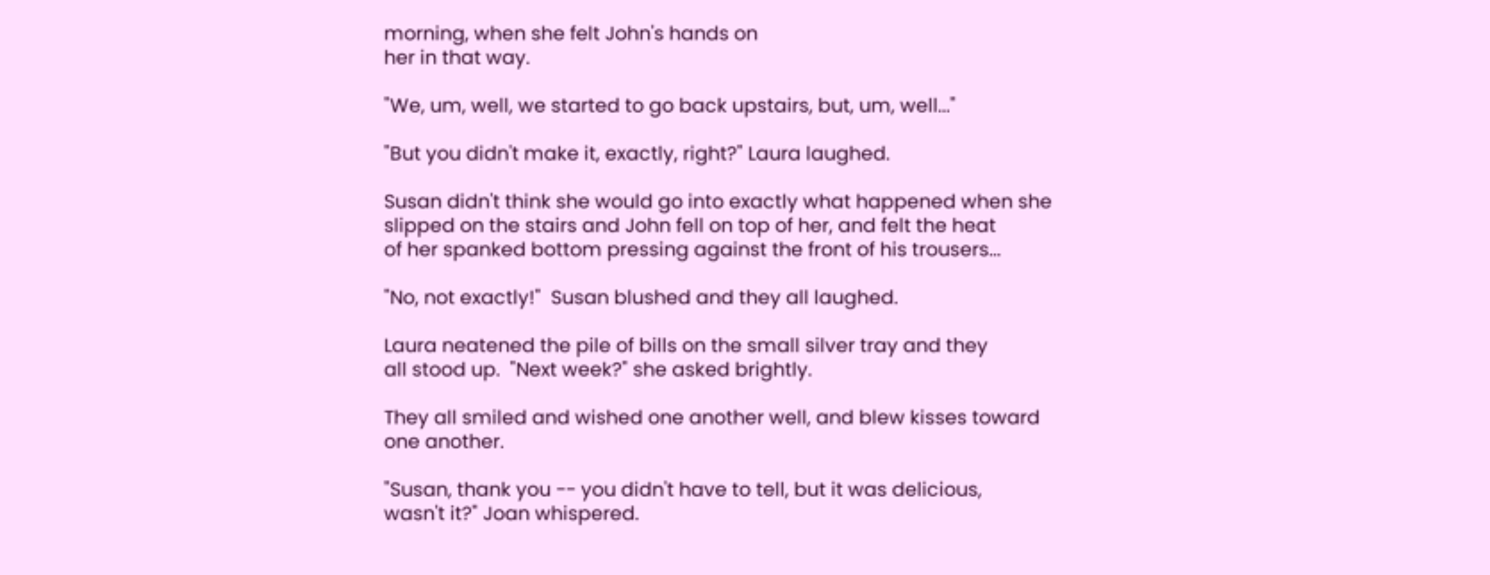morning, when she felt John's hands on
her in that way.

"We, um, well, we started to go back upstairs, but, um, well..."

"But you didn't make it, exactly, right?" Laura laughed.

Susan didn't think she would go into exactly what happened when she
slipped on the stairs and John fell on top of her, and felt the heat
of her spanked bottom pressing against the front of his trousers...

"No, not exactly!"  Susan blushed and they all laughed.

Laura neatened the pile of bills on the small silver tray and they
all stood up.  "Next week?" she asked brightly.

They all smiled and wished one another well, and blew kisses toward
one another.

"Susan, thank you -- you didn't have to tell, but it was delicious,
wasn't it?" Joan whispered.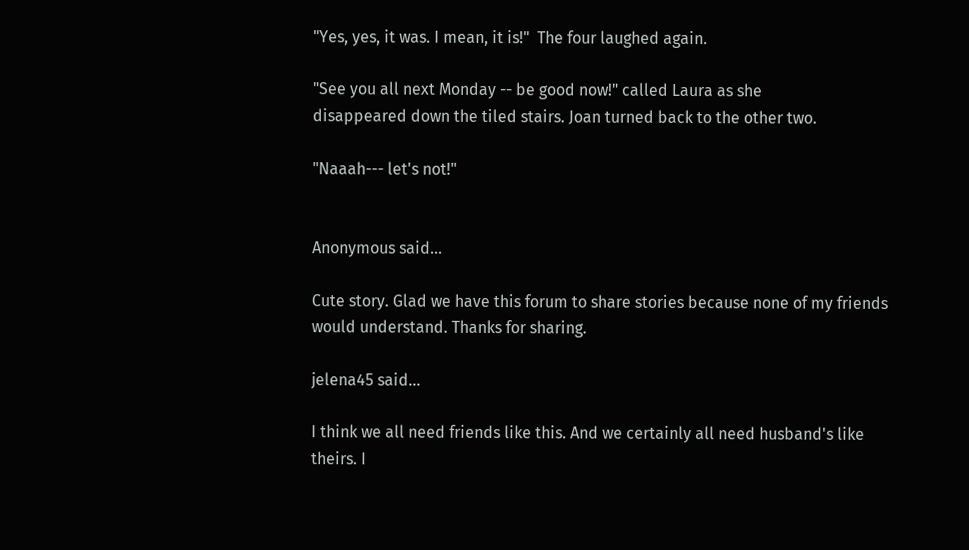"Yes, yes, it was. I mean, it is!"  The four laughed again.

"See you all next Monday -- be good now!" called Laura as she
disappeared down the tiled stairs. Joan turned back to the other two.

"Naaah--- let's not!"


Anonymous said...

Cute story. Glad we have this forum to share stories because none of my friends would understand. Thanks for sharing.

jelena45 said...

I think we all need friends like this. And we certainly all need husband's like theirs. I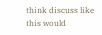think discuss like this would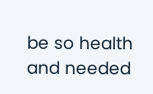be so health and needed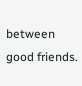between good friends.